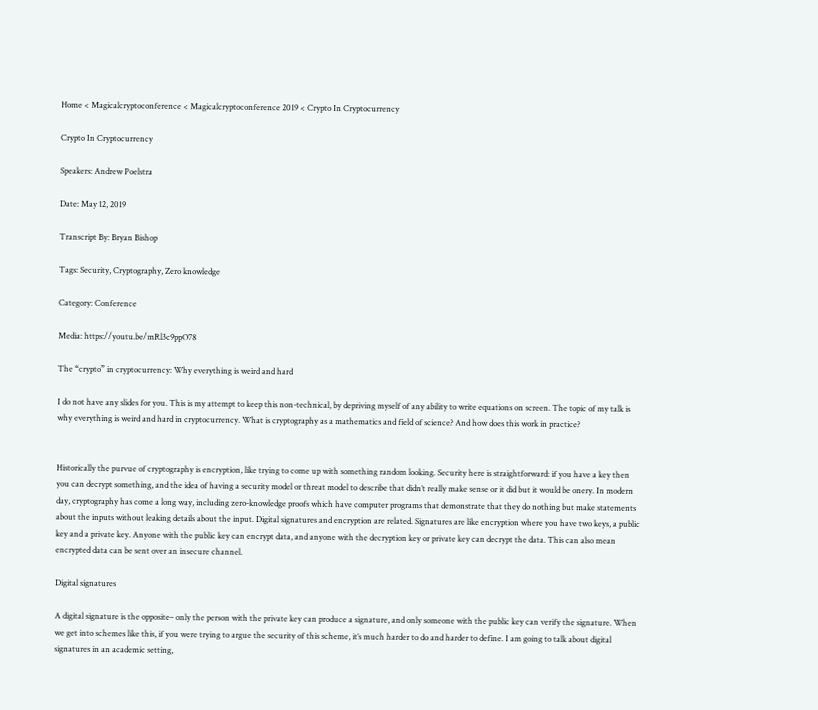Home < Magicalcryptoconference < Magicalcryptoconference 2019 < Crypto In Cryptocurrency

Crypto In Cryptocurrency

Speakers: Andrew Poelstra

Date: May 12, 2019

Transcript By: Bryan Bishop

Tags: Security, Cryptography, Zero knowledge

Category: Conference

Media: https://youtu.be/mRl3c9ppO78

The “crypto” in cryptocurrency: Why everything is weird and hard

I do not have any slides for you. This is my attempt to keep this non-technical, by depriving myself of any ability to write equations on screen. The topic of my talk is why everything is weird and hard in cryptocurrency. What is cryptography as a mathematics and field of science? And how does this work in practice?


Historically the purvue of cryptography is encryption, like trying to come up with something random looking. Security here is straightforward: if you have a key then you can decrypt something, and the idea of having a security model or threat model to describe that didn’t really make sense or it did but it would be onery. In modern day, cryptography has come a long way, including zero-knowledge proofs which have computer programs that demonstrate that they do nothing but make statements about the inputs without leaking details about the input. Digital signatures and encryption are related. Signatures are like encryption where you have two keys, a public key and a private key. Anyone with the public key can encrypt data, and anyone with the decryption key or private key can decrypt the data. This can also mean encrypted data can be sent over an insecure channel.

Digital signatures

A digital signature is the opposite– only the person with the private key can produce a signature, and only someone with the public key can verify the signature. When we get into schemes like this, if you were trying to argue the security of this scheme, it’s much harder to do and harder to define. I am going to talk about digital signatures in an academic setting,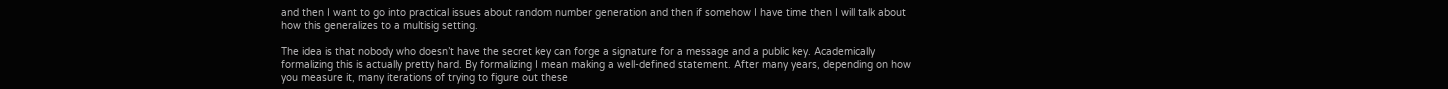and then I want to go into practical issues about random number generation and then if somehow I have time then I will talk about how this generalizes to a multisig setting.

The idea is that nobody who doesn’t have the secret key can forge a signature for a message and a public key. Academically formalizing this is actually pretty hard. By formalizing I mean making a well-defined statement. After many years, depending on how you measure it, many iterations of trying to figure out these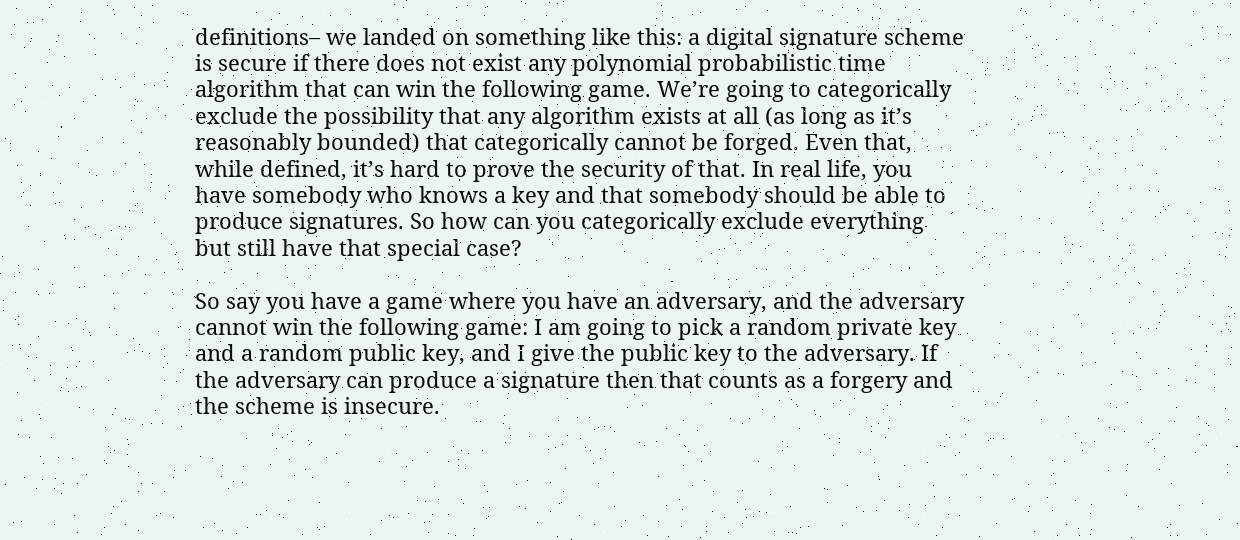definitions– we landed on something like this: a digital signature scheme is secure if there does not exist any polynomial probabilistic time algorithm that can win the following game. We’re going to categorically exclude the possibility that any algorithm exists at all (as long as it’s reasonably bounded) that categorically cannot be forged. Even that, while defined, it’s hard to prove the security of that. In real life, you have somebody who knows a key and that somebody should be able to produce signatures. So how can you categorically exclude everything but still have that special case?

So say you have a game where you have an adversary, and the adversary cannot win the following game: I am going to pick a random private key and a random public key, and I give the public key to the adversary. If the adversary can produce a signature then that counts as a forgery and the scheme is insecure.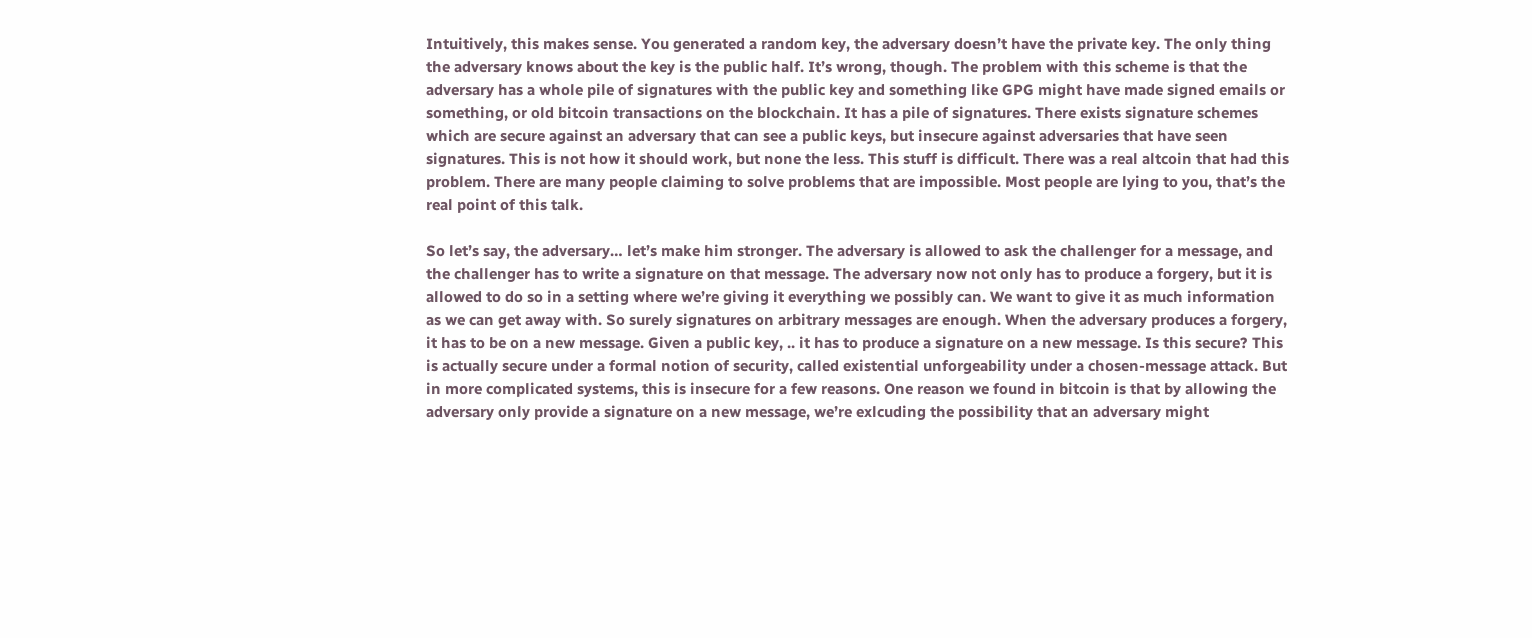Intuitively, this makes sense. You generated a random key, the adversary doesn’t have the private key. The only thing the adversary knows about the key is the public half. It’s wrong, though. The problem with this scheme is that the adversary has a whole pile of signatures with the public key and something like GPG might have made signed emails or something, or old bitcoin transactions on the blockchain. It has a pile of signatures. There exists signature schemes which are secure against an adversary that can see a public keys, but insecure against adversaries that have seen signatures. This is not how it should work, but none the less. This stuff is difficult. There was a real altcoin that had this problem. There are many people claiming to solve problems that are impossible. Most people are lying to you, that’s the real point of this talk.

So let’s say, the adversary… let’s make him stronger. The adversary is allowed to ask the challenger for a message, and the challenger has to write a signature on that message. The adversary now not only has to produce a forgery, but it is allowed to do so in a setting where we’re giving it everything we possibly can. We want to give it as much information as we can get away with. So surely signatures on arbitrary messages are enough. When the adversary produces a forgery, it has to be on a new message. Given a public key, .. it has to produce a signature on a new message. Is this secure? This is actually secure under a formal notion of security, called existential unforgeability under a chosen-message attack. But in more complicated systems, this is insecure for a few reasons. One reason we found in bitcoin is that by allowing the adversary only provide a signature on a new message, we’re exlcuding the possibility that an adversary might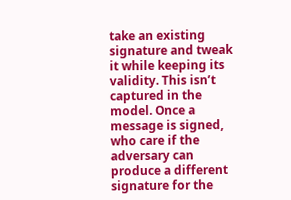take an existing signature and tweak it while keeping its validity. This isn’t captured in the model. Once a message is signed, who care if the adversary can produce a different signature for the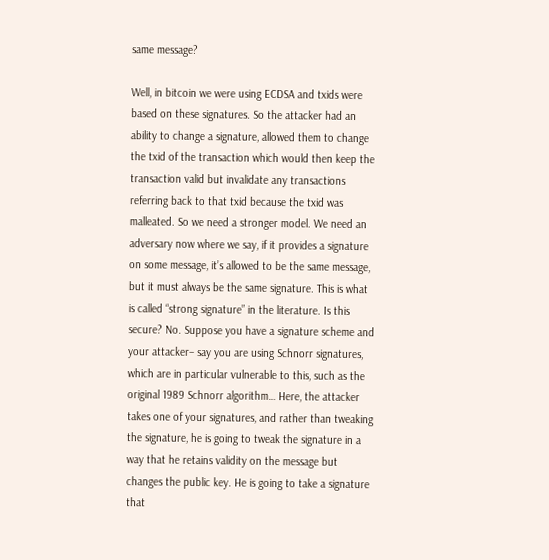same message?

Well, in bitcoin we were using ECDSA and txids were based on these signatures. So the attacker had an ability to change a signature, allowed them to change the txid of the transaction which would then keep the transaction valid but invalidate any transactions referring back to that txid because the txid was malleated. So we need a stronger model. We need an adversary now where we say, if it provides a signature on some message, it’s allowed to be the same message, but it must always be the same signature. This is what is called “strong signature” in the literature. Is this secure? No. Suppose you have a signature scheme and your attacker– say you are using Schnorr signatures, which are in particular vulnerable to this, such as the original 1989 Schnorr algorithm… Here, the attacker takes one of your signatures, and rather than tweaking the signature, he is going to tweak the signature in a way that he retains validity on the message but changes the public key. He is going to take a signature that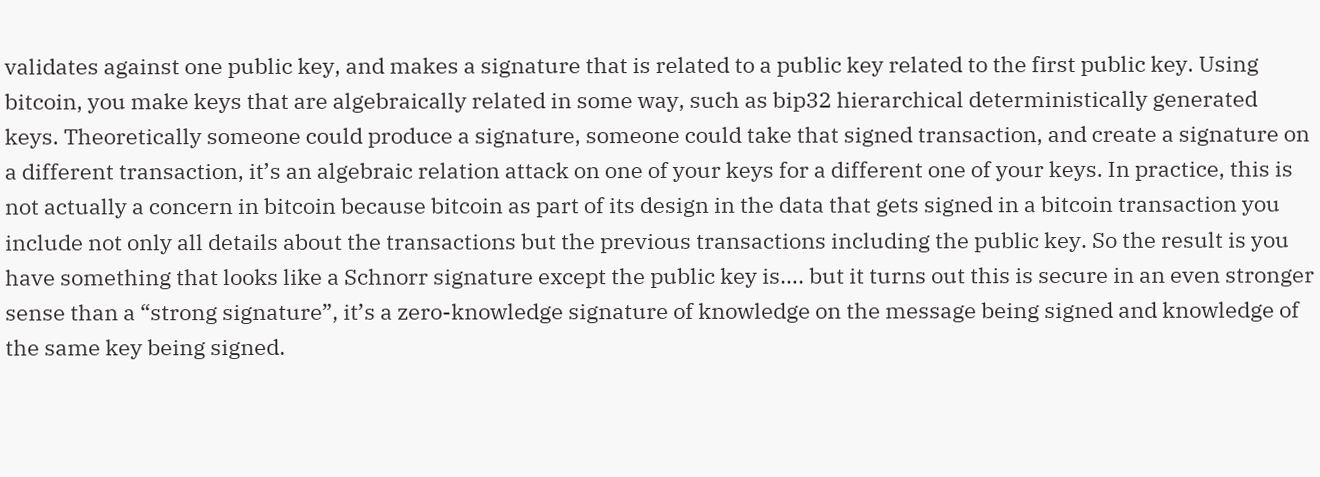validates against one public key, and makes a signature that is related to a public key related to the first public key. Using bitcoin, you make keys that are algebraically related in some way, such as bip32 hierarchical deterministically generated keys. Theoretically someone could produce a signature, someone could take that signed transaction, and create a signature on a different transaction, it’s an algebraic relation attack on one of your keys for a different one of your keys. In practice, this is not actually a concern in bitcoin because bitcoin as part of its design in the data that gets signed in a bitcoin transaction you include not only all details about the transactions but the previous transactions including the public key. So the result is you have something that looks like a Schnorr signature except the public key is…. but it turns out this is secure in an even stronger sense than a “strong signature”, it’s a zero-knowledge signature of knowledge on the message being signed and knowledge of the same key being signed.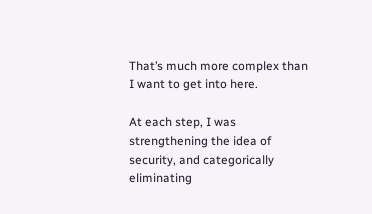That’s much more complex than I want to get into here.

At each step, I was strengthening the idea of security, and categorically eliminating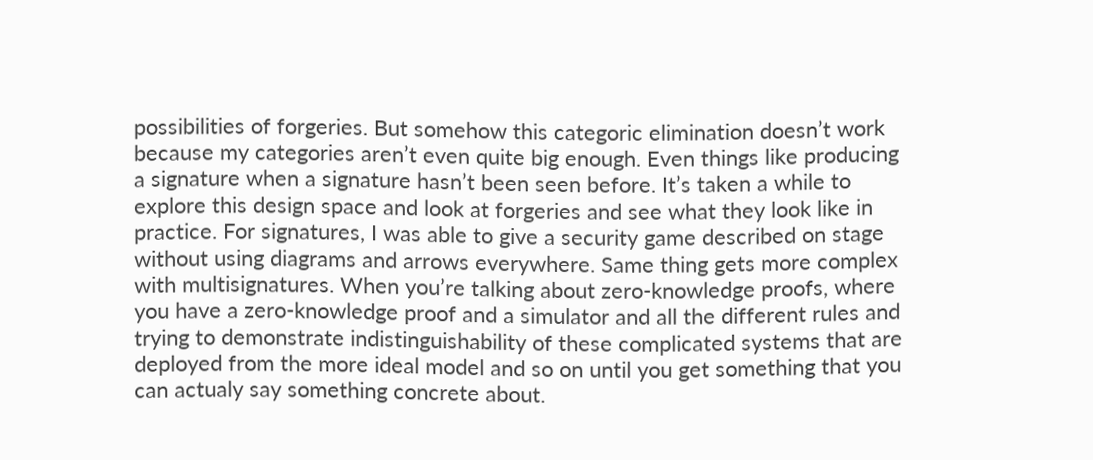possibilities of forgeries. But somehow this categoric elimination doesn’t work because my categories aren’t even quite big enough. Even things like producing a signature when a signature hasn’t been seen before. It’s taken a while to explore this design space and look at forgeries and see what they look like in practice. For signatures, I was able to give a security game described on stage without using diagrams and arrows everywhere. Same thing gets more complex with multisignatures. When you’re talking about zero-knowledge proofs, where you have a zero-knowledge proof and a simulator and all the different rules and trying to demonstrate indistinguishability of these complicated systems that are deployed from the more ideal model and so on until you get something that you can actualy say something concrete about.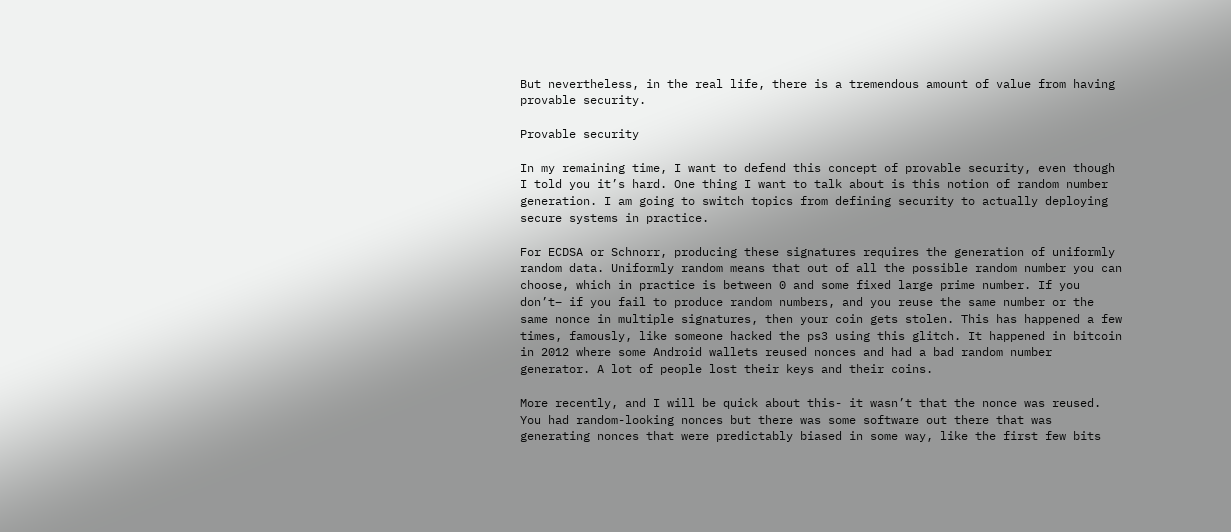But nevertheless, in the real life, there is a tremendous amount of value from having provable security.

Provable security

In my remaining time, I want to defend this concept of provable security, even though I told you it’s hard. One thing I want to talk about is this notion of random number generation. I am going to switch topics from defining security to actually deploying secure systems in practice.

For ECDSA or Schnorr, producing these signatures requires the generation of uniformly random data. Uniformly random means that out of all the possible random number you can choose, which in practice is between 0 and some fixed large prime number. If you don’t– if you fail to produce random numbers, and you reuse the same number or the same nonce in multiple signatures, then your coin gets stolen. This has happened a few times, famously, like someone hacked the ps3 using this glitch. It happened in bitcoin in 2012 where some Android wallets reused nonces and had a bad random number generator. A lot of people lost their keys and their coins.

More recently, and I will be quick about this- it wasn’t that the nonce was reused. You had random-looking nonces but there was some software out there that was generating nonces that were predictably biased in some way, like the first few bits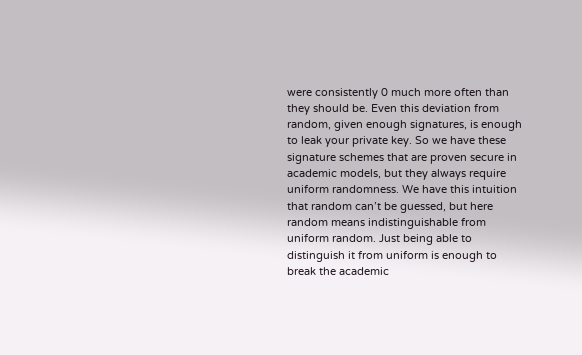were consistently 0 much more often than they should be. Even this deviation from random, given enough signatures, is enough to leak your private key. So we have these signature schemes that are proven secure in academic models, but they always require uniform randomness. We have this intuition that random can’t be guessed, but here random means indistinguishable from uniform random. Just being able to distinguish it from uniform is enough to break the academic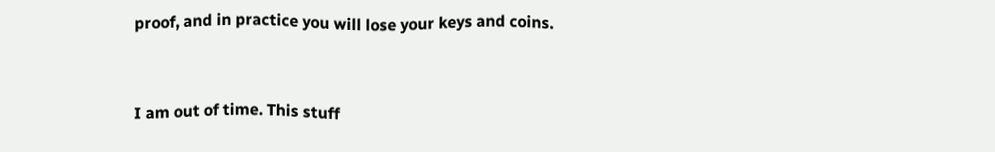proof, and in practice you will lose your keys and coins.


I am out of time. This stuff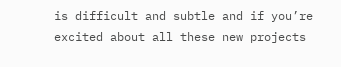is difficult and subtle and if you’re excited about all these new projects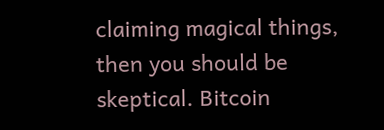claiming magical things, then you should be skeptical. Bitcoin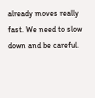already moves really fast. We need to slow down and be careful.